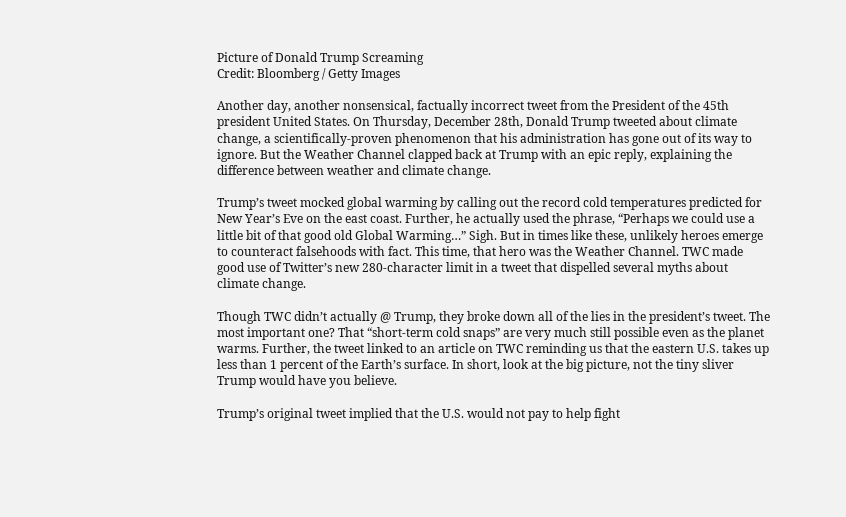Picture of Donald Trump Screaming
Credit: Bloomberg / Getty Images

Another day, another nonsensical, factually incorrect tweet from the President of the 45th president United States. On Thursday, December 28th, Donald Trump tweeted about climate change, a scientifically-proven phenomenon that his administration has gone out of its way to ignore. But the Weather Channel clapped back at Trump with an epic reply, explaining the difference between weather and climate change.

Trump’s tweet mocked global warming by calling out the record cold temperatures predicted for New Year’s Eve on the east coast. Further, he actually used the phrase, “Perhaps we could use a little bit of that good old Global Warming…” Sigh. But in times like these, unlikely heroes emerge to counteract falsehoods with fact. This time, that hero was the Weather Channel. TWC made good use of Twitter’s new 280-character limit in a tweet that dispelled several myths about climate change.

Though TWC didn’t actually @ Trump, they broke down all of the lies in the president’s tweet. The most important one? That “short-term cold snaps” are very much still possible even as the planet warms. Further, the tweet linked to an article on TWC reminding us that the eastern U.S. takes up less than 1 percent of the Earth’s surface. In short, look at the big picture, not the tiny sliver Trump would have you believe.

Trump’s original tweet implied that the U.S. would not pay to help fight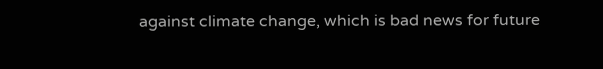against climate change, which is bad news for future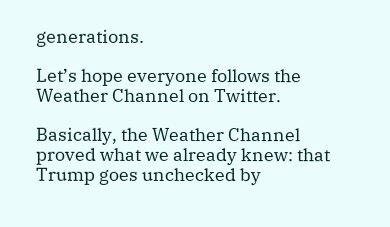generations.

Let’s hope everyone follows the Weather Channel on Twitter.

Basically, the Weather Channel proved what we already knew: that Trump goes unchecked by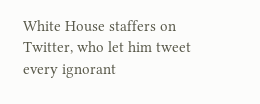White House staffers on Twitter, who let him tweet every ignorant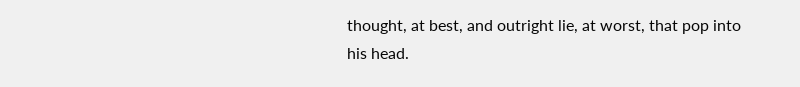thought, at best, and outright lie, at worst, that pop into his head.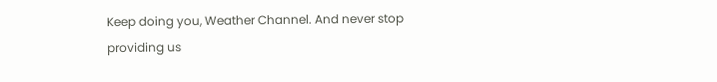Keep doing you, Weather Channel. And never stop providing us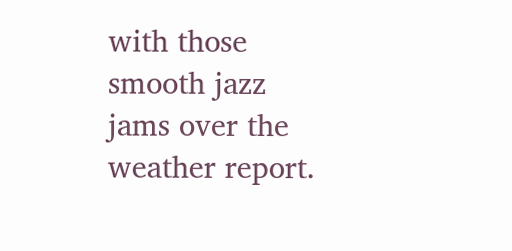with those smooth jazz jams over the weather report.